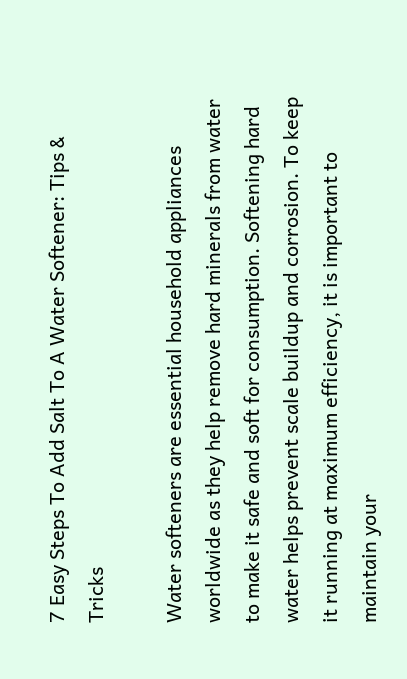7 Easy Steps To Add Salt To A Water Softener: Tips & Tricks

Water softeners are essential household appliances worldwide as they help remove hard minerals from water to make it safe and soft for consumption. Softening hard water helps prevent scale buildup and corrosion. To keep it running at maximum efficiency, it is important to maintain your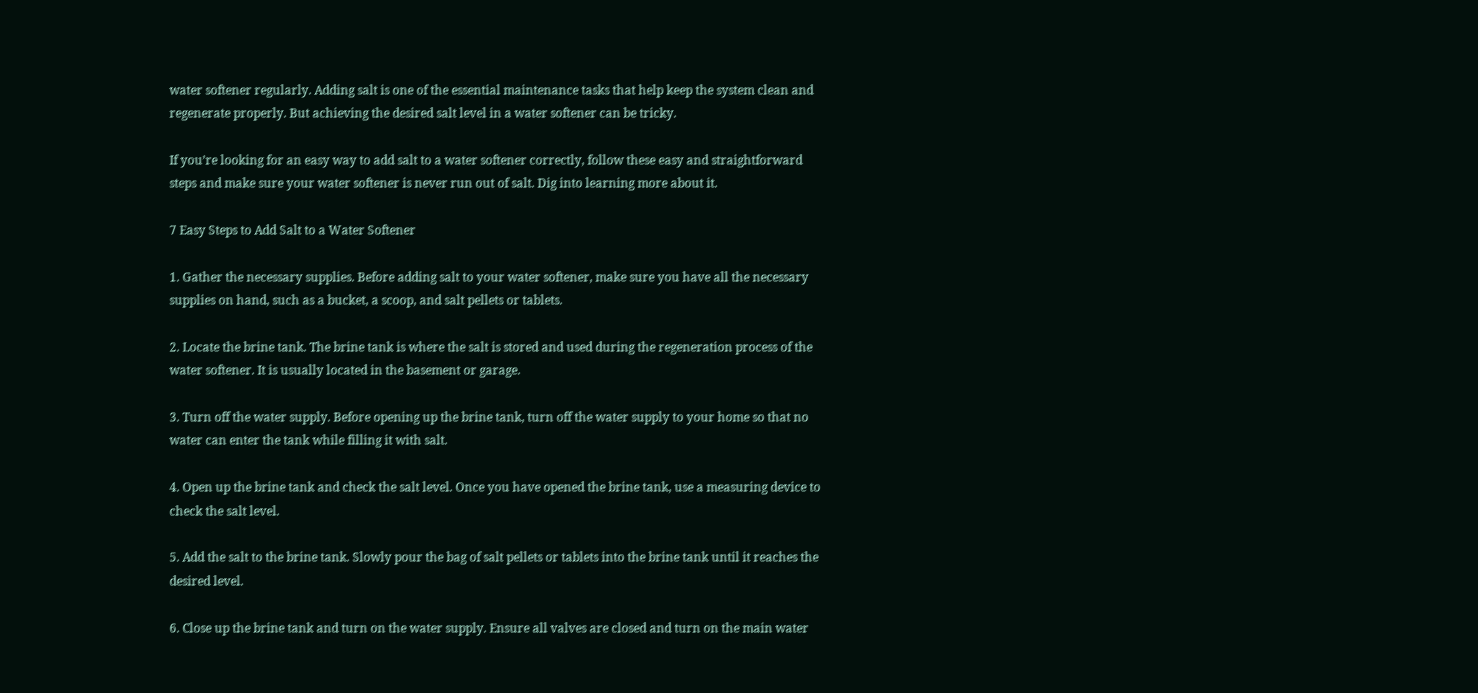water softener regularly. Adding salt is one of the essential maintenance tasks that help keep the system clean and regenerate properly. But achieving the desired salt level in a water softener can be tricky.

If you’re looking for an easy way to add salt to a water softener correctly, follow these easy and straightforward steps and make sure your water softener is never run out of salt. Dig into learning more about it.

7 Easy Steps to Add Salt to a Water Softener

1. Gather the necessary supplies. Before adding salt to your water softener, make sure you have all the necessary supplies on hand, such as a bucket, a scoop, and salt pellets or tablets.

2. Locate the brine tank. The brine tank is where the salt is stored and used during the regeneration process of the water softener. It is usually located in the basement or garage.

3. Turn off the water supply. Before opening up the brine tank, turn off the water supply to your home so that no water can enter the tank while filling it with salt.

4. Open up the brine tank and check the salt level. Once you have opened the brine tank, use a measuring device to check the salt level.

5. Add the salt to the brine tank. Slowly pour the bag of salt pellets or tablets into the brine tank until it reaches the desired level.

6. Close up the brine tank and turn on the water supply. Ensure all valves are closed and turn on the main water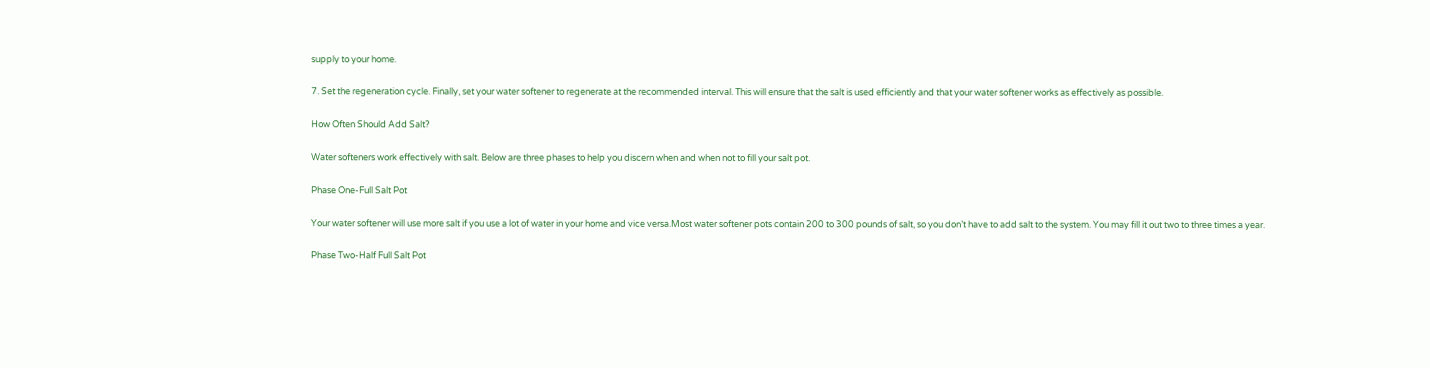supply to your home.

7. Set the regeneration cycle. Finally, set your water softener to regenerate at the recommended interval. This will ensure that the salt is used efficiently and that your water softener works as effectively as possible.

How Often Should Add Salt?

Water softeners work effectively with salt. Below are three phases to help you discern when and when not to fill your salt pot.

Phase One-Full Salt Pot

Your water softener will use more salt if you use a lot of water in your home and vice versa.Most water softener pots contain 200 to 300 pounds of salt, so you don’t have to add salt to the system. You may fill it out two to three times a year.

Phase Two-Half Full Salt Pot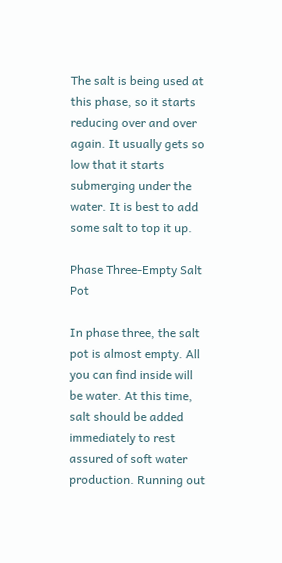The salt is being used at this phase, so it starts reducing over and over again. It usually gets so low that it starts submerging under the water. It is best to add some salt to top it up.

Phase Three-Empty Salt Pot

In phase three, the salt pot is almost empty. All you can find inside will be water. At this time, salt should be added immediately to rest assured of soft water production. Running out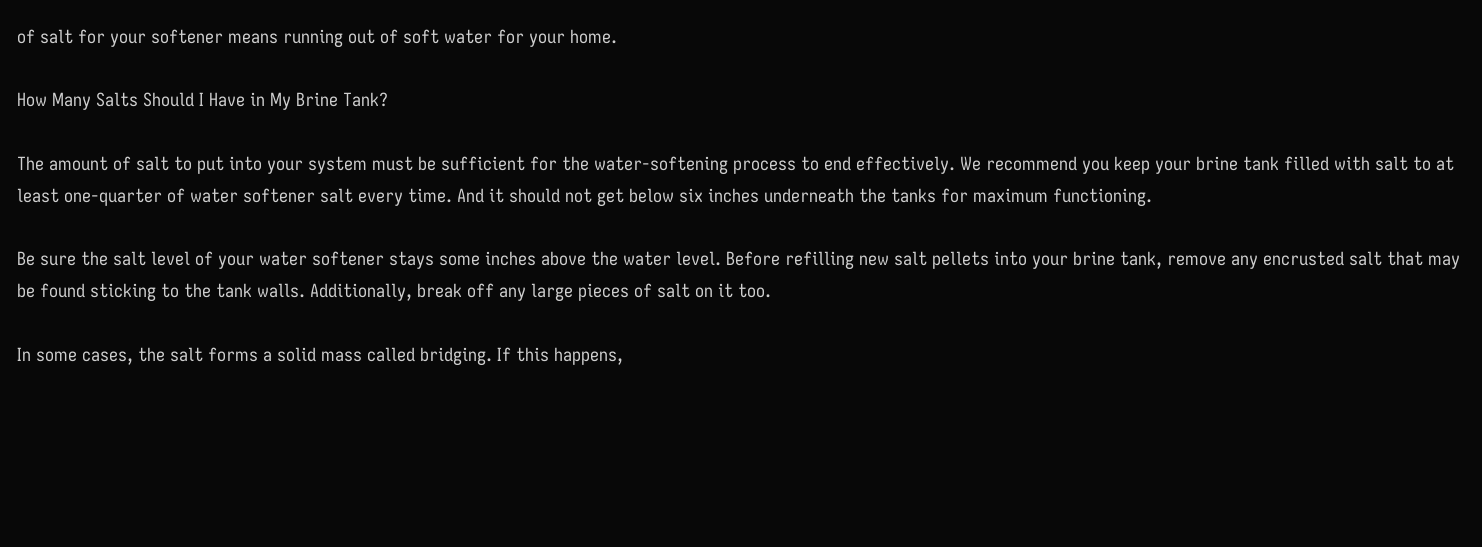of salt for your softener means running out of soft water for your home.

How Many Salts Should I Have in My Brine Tank?

The amount of salt to put into your system must be sufficient for the water-softening process to end effectively. We recommend you keep your brine tank filled with salt to at least one-quarter of water softener salt every time. And it should not get below six inches underneath the tanks for maximum functioning.

Be sure the salt level of your water softener stays some inches above the water level. Before refilling new salt pellets into your brine tank, remove any encrusted salt that may be found sticking to the tank walls. Additionally, break off any large pieces of salt on it too.

In some cases, the salt forms a solid mass called bridging. If this happens,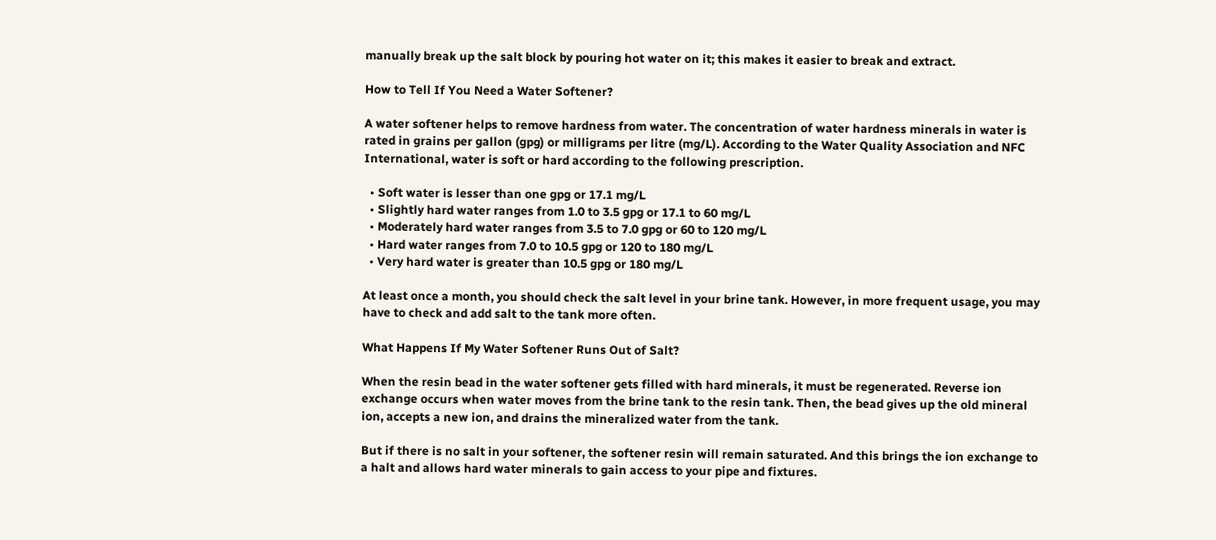manually break up the salt block by pouring hot water on it; this makes it easier to break and extract.

How to Tell If You Need a Water Softener?

A water softener helps to remove hardness from water. The concentration of water hardness minerals in water is rated in grains per gallon (gpg) or milligrams per litre (mg/L). According to the Water Quality Association and NFC International, water is soft or hard according to the following prescription.

  • Soft water is lesser than one gpg or 17.1 mg/L
  • Slightly hard water ranges from 1.0 to 3.5 gpg or 17.1 to 60 mg/L
  • Moderately hard water ranges from 3.5 to 7.0 gpg or 60 to 120 mg/L
  • Hard water ranges from 7.0 to 10.5 gpg or 120 to 180 mg/L
  • Very hard water is greater than 10.5 gpg or 180 mg/L

At least once a month, you should check the salt level in your brine tank. However, in more frequent usage, you may have to check and add salt to the tank more often.

What Happens If My Water Softener Runs Out of Salt?

When the resin bead in the water softener gets filled with hard minerals, it must be regenerated. Reverse ion exchange occurs when water moves from the brine tank to the resin tank. Then, the bead gives up the old mineral ion, accepts a new ion, and drains the mineralized water from the tank.

But if there is no salt in your softener, the softener resin will remain saturated. And this brings the ion exchange to a halt and allows hard water minerals to gain access to your pipe and fixtures.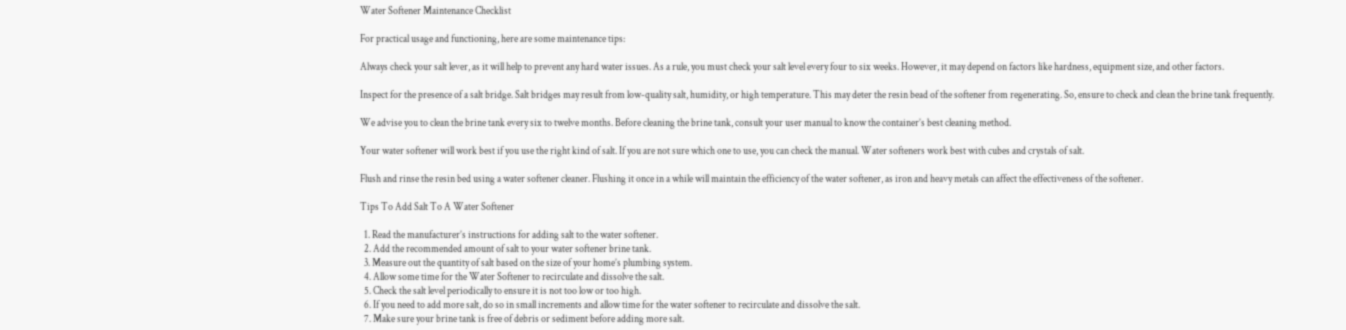Water Softener Maintenance Checklist

For practical usage and functioning, here are some maintenance tips:

Always check your salt lever, as it will help to prevent any hard water issues. As a rule, you must check your salt level every four to six weeks. However, it may depend on factors like hardness, equipment size, and other factors.

Inspect for the presence of a salt bridge. Salt bridges may result from low-quality salt, humidity, or high temperature. This may deter the resin bead of the softener from regenerating. So, ensure to check and clean the brine tank frequently.

We advise you to clean the brine tank every six to twelve months. Before cleaning the brine tank, consult your user manual to know the container’s best cleaning method.

Your water softener will work best if you use the right kind of salt. If you are not sure which one to use, you can check the manual. Water softeners work best with cubes and crystals of salt.

Flush and rinse the resin bed using a water softener cleaner. Flushing it once in a while will maintain the efficiency of the water softener, as iron and heavy metals can affect the effectiveness of the softener.

Tips To Add Salt To A Water Softener

  1. Read the manufacturer’s instructions for adding salt to the water softener.
  2. Add the recommended amount of salt to your water softener brine tank.
  3. Measure out the quantity of salt based on the size of your home’s plumbing system.
  4. Allow some time for the Water Softener to recirculate and dissolve the salt.
  5. Check the salt level periodically to ensure it is not too low or too high.
  6. If you need to add more salt, do so in small increments and allow time for the water softener to recirculate and dissolve the salt.
  7. Make sure your brine tank is free of debris or sediment before adding more salt.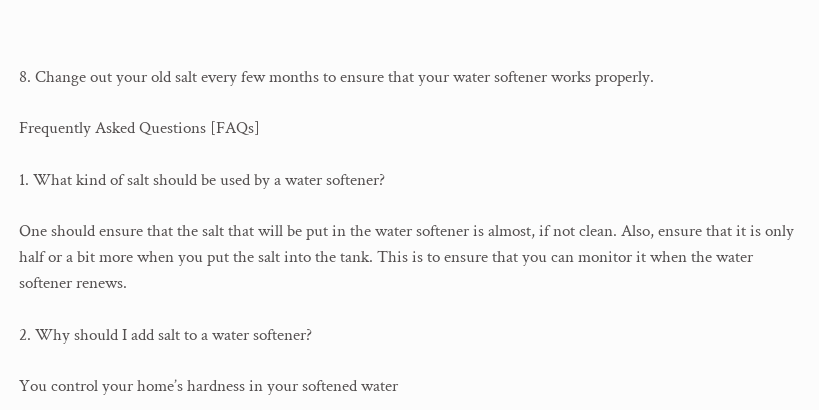8. Change out your old salt every few months to ensure that your water softener works properly.

Frequently Asked Questions [FAQs]

1. What kind of salt should be used by a water softener?

One should ensure that the salt that will be put in the water softener is almost, if not clean. Also, ensure that it is only half or a bit more when you put the salt into the tank. This is to ensure that you can monitor it when the water softener renews.

2. Why should I add salt to a water softener?

You control your home’s hardness in your softened water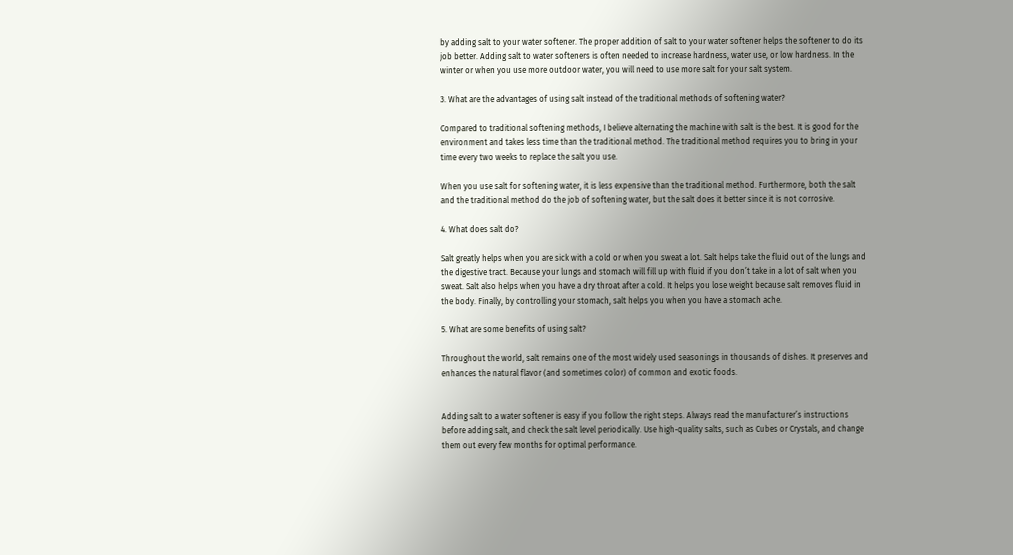by adding salt to your water softener. The proper addition of salt to your water softener helps the softener to do its job better. Adding salt to water softeners is often needed to increase hardness, water use, or low hardness. In the winter or when you use more outdoor water, you will need to use more salt for your salt system.

3. What are the advantages of using salt instead of the traditional methods of softening water?

Compared to traditional softening methods, I believe alternating the machine with salt is the best. It is good for the environment and takes less time than the traditional method. The traditional method requires you to bring in your time every two weeks to replace the salt you use.

When you use salt for softening water, it is less expensive than the traditional method. Furthermore, both the salt and the traditional method do the job of softening water, but the salt does it better since it is not corrosive.

4. What does salt do?

Salt greatly helps when you are sick with a cold or when you sweat a lot. Salt helps take the fluid out of the lungs and the digestive tract. Because your lungs and stomach will fill up with fluid if you don’t take in a lot of salt when you sweat. Salt also helps when you have a dry throat after a cold. It helps you lose weight because salt removes fluid in the body. Finally, by controlling your stomach, salt helps you when you have a stomach ache.

5. What are some benefits of using salt?

Throughout the world, salt remains one of the most widely used seasonings in thousands of dishes. It preserves and enhances the natural flavor (and sometimes color) of common and exotic foods.


Adding salt to a water softener is easy if you follow the right steps. Always read the manufacturer’s instructions before adding salt, and check the salt level periodically. Use high-quality salts, such as Cubes or Crystals, and change them out every few months for optimal performance.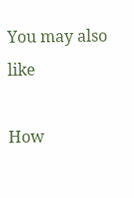You may also like

How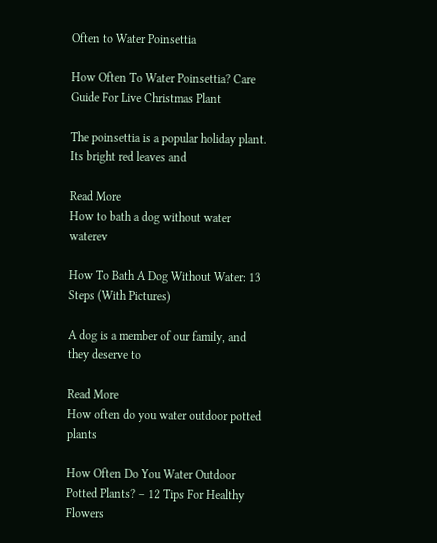Often to Water Poinsettia

How Often To Water Poinsettia? Care Guide For Live Christmas Plant

The poinsettia is a popular holiday plant. Its bright red leaves and

Read More
How to bath a dog without water waterev

How To Bath A Dog Without Water: 13 Steps (With Pictures)

A dog is a member of our family, and they deserve to

Read More
How often do you water outdoor potted plants

How Often Do You Water Outdoor Potted Plants? – 12 Tips For Healthy Flowers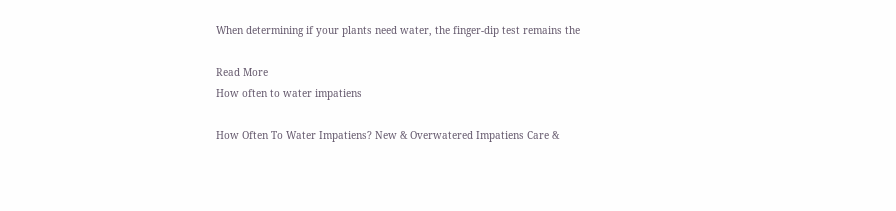When determining if your plants need water, the finger-dip test remains the

Read More
How often to water impatiens

How Often To Water Impatiens? New & Overwatered Impatiens Care &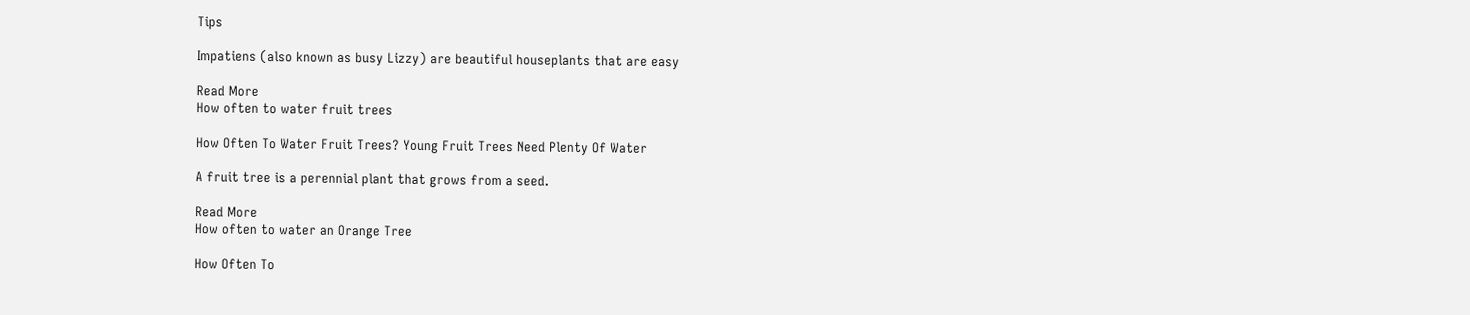Tips

Impatiens (also known as busy Lizzy) are beautiful houseplants that are easy

Read More
How often to water fruit trees

How Often To Water Fruit Trees? Young Fruit Trees Need Plenty Of Water

A fruit tree is a perennial plant that grows from a seed.

Read More
How often to water an Orange Tree

How Often To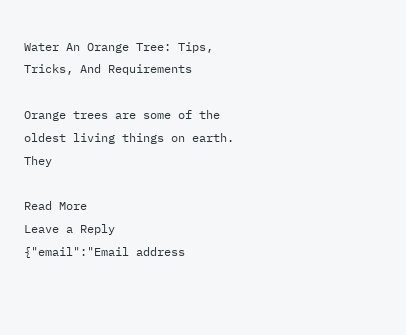Water An Orange Tree: Tips, Tricks, And Requirements

Orange trees are some of the oldest living things on earth. They

Read More
Leave a Reply
{"email":"Email address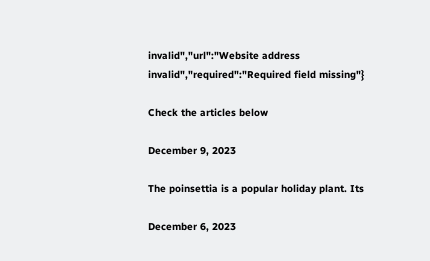invalid","url":"Website address invalid","required":"Required field missing"}

Check the articles below

December 9, 2023

The poinsettia is a popular holiday plant. Its

December 6, 2023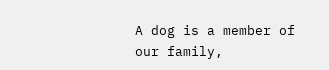A dog is a member of our family,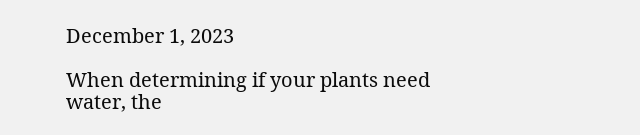December 1, 2023

When determining if your plants need water, the